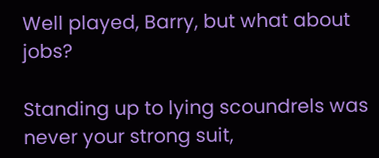Well played, Barry, but what about jobs?

Standing up to lying scoundrels was never your strong suit,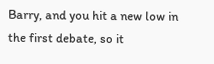Barry, and you hit a new low in the first debate, so it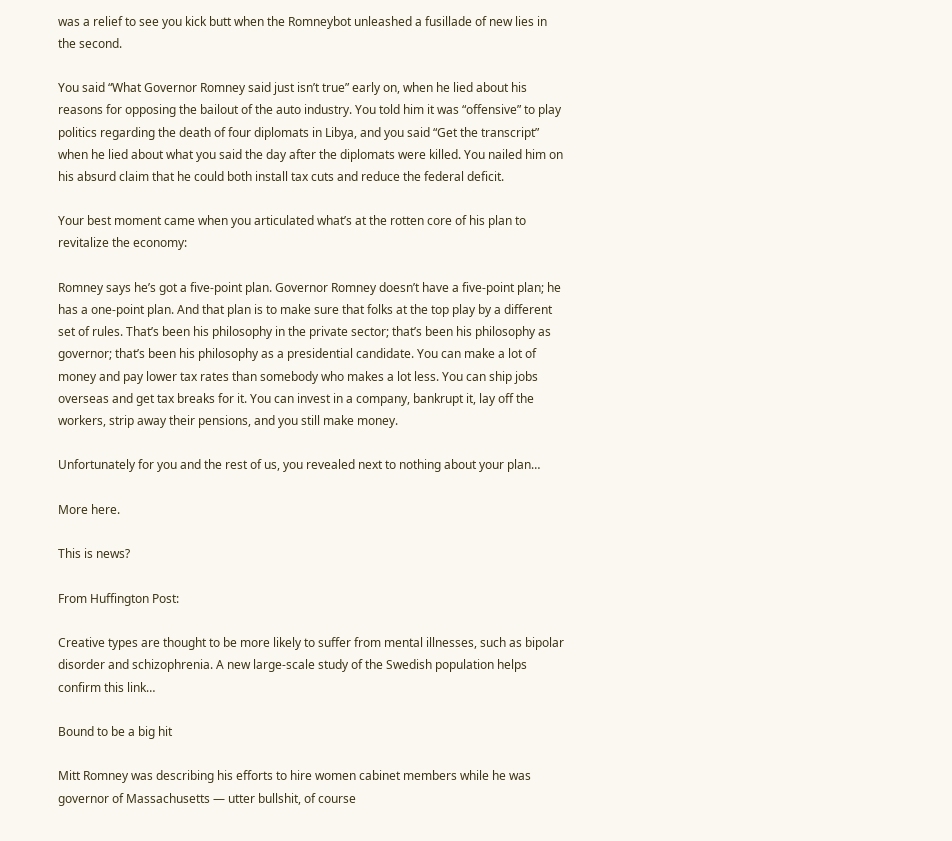was a relief to see you kick butt when the Romneybot unleashed a fusillade of new lies in the second.

You said “What Governor Romney said just isn’t true” early on, when he lied about his reasons for opposing the bailout of the auto industry. You told him it was “offensive” to play politics regarding the death of four diplomats in Libya, and you said “Get the transcript” when he lied about what you said the day after the diplomats were killed. You nailed him on his absurd claim that he could both install tax cuts and reduce the federal deficit.

Your best moment came when you articulated what’s at the rotten core of his plan to revitalize the economy:

Romney says he’s got a five-point plan. Governor Romney doesn’t have a five-point plan; he has a one-point plan. And that plan is to make sure that folks at the top play by a different set of rules. That’s been his philosophy in the private sector; that’s been his philosophy as governor; that’s been his philosophy as a presidential candidate. You can make a lot of money and pay lower tax rates than somebody who makes a lot less. You can ship jobs overseas and get tax breaks for it. You can invest in a company, bankrupt it, lay off the workers, strip away their pensions, and you still make money.

Unfortunately for you and the rest of us, you revealed next to nothing about your plan…

More here.

This is news?

From Huffington Post:

Creative types are thought to be more likely to suffer from mental illnesses, such as bipolar disorder and schizophrenia. A new large-scale study of the Swedish population helps confirm this link…

Bound to be a big hit

Mitt Romney was describing his efforts to hire women cabinet members while he was governor of Massachusetts — utter bullshit, of course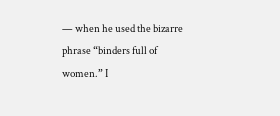— when he used the bizarre phrase “binders full of women.” I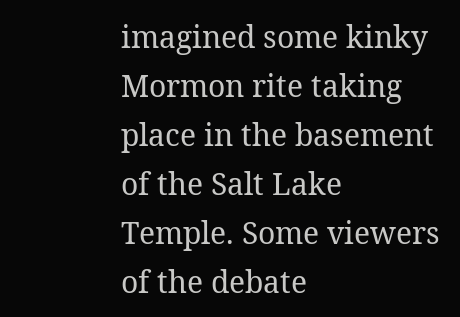imagined some kinky Mormon rite taking place in the basement of the Salt Lake Temple. Some viewers of the debate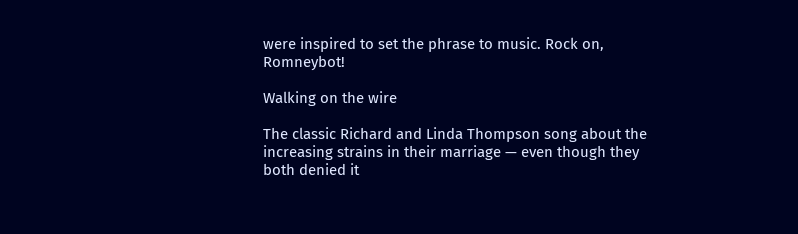were inspired to set the phrase to music. Rock on, Romneybot!

Walking on the wire

The classic Richard and Linda Thompson song about the increasing strains in their marriage — even though they both denied it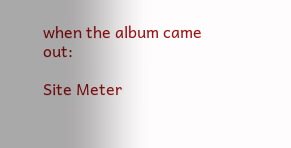when the album came out:

Site Meter